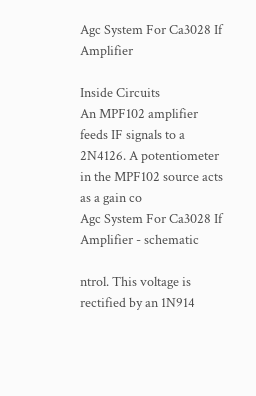Agc System For Ca3028 If Amplifier

Inside Circuits
An MPF102 amplifier feeds IF signals to a 2N4126. A potentiometer in the MPF102 source acts as a gain co
Agc System For Ca3028 If Amplifier - schematic

ntrol. This voltage is rectified by an 1N914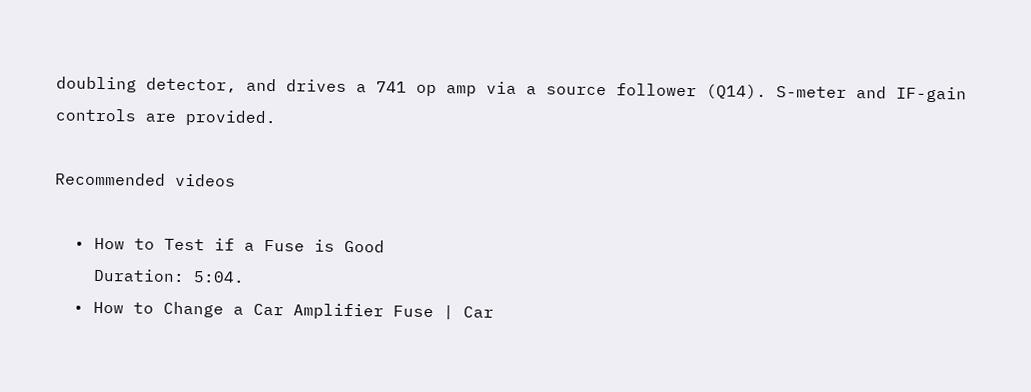doubling detector, and drives a 741 op amp via a source follower (Q14). S-meter and IF-gain controls are provided.

Recommended videos

  • How to Test if a Fuse is Good
    Duration: 5:04.
  • How to Change a Car Amplifier Fuse | Car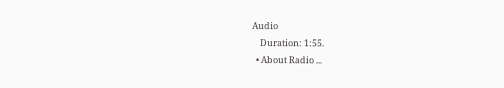Audio
    Duration: 1:55.
  • About Radio ...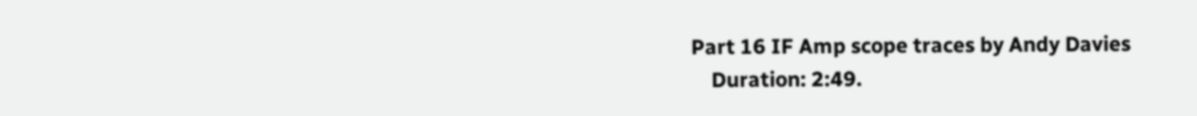Part 16 IF Amp scope traces by Andy Davies
    Duration: 2:49.